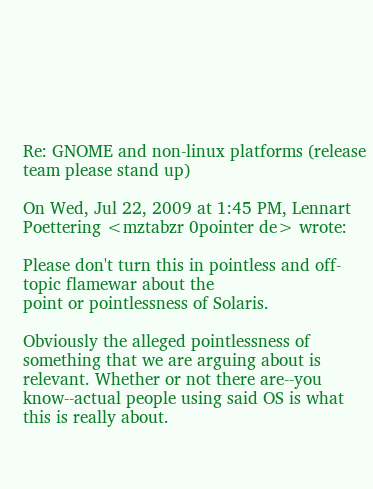Re: GNOME and non-linux platforms (release team please stand up)

On Wed, Jul 22, 2009 at 1:45 PM, Lennart Poettering <mztabzr 0pointer de> wrote:

Please don't turn this in pointless and off-topic flamewar about the
point or pointlessness of Solaris.

Obviously the alleged pointlessness of something that we are arguing about is relevant. Whether or not there are--you know--actual people using said OS is what this is really about.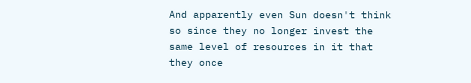And apparently even Sun doesn't think so since they no longer invest the same level of resources in it that they once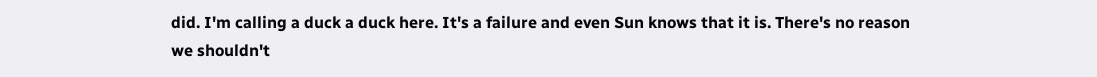did. I'm calling a duck a duck here. It's a failure and even Sun knows that it is. There's no reason we shouldn't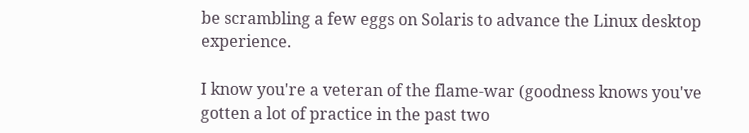be scrambling a few eggs on Solaris to advance the Linux desktop experience.

I know you're a veteran of the flame-war (goodness knows you've gotten a lot of practice in the past two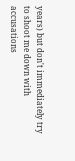years) but don't immediately try to shoot me down with accusations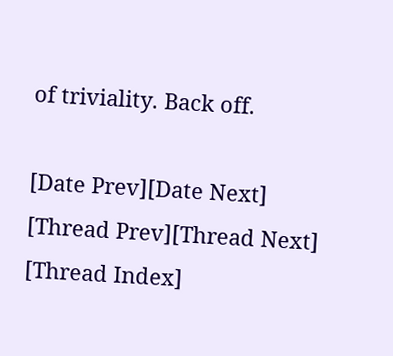of triviality. Back off.

[Date Prev][Date Next]   [Thread Prev][Thread Next]   [Thread Index]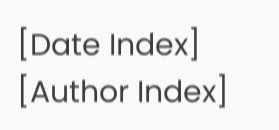[Date Index] [Author Index]